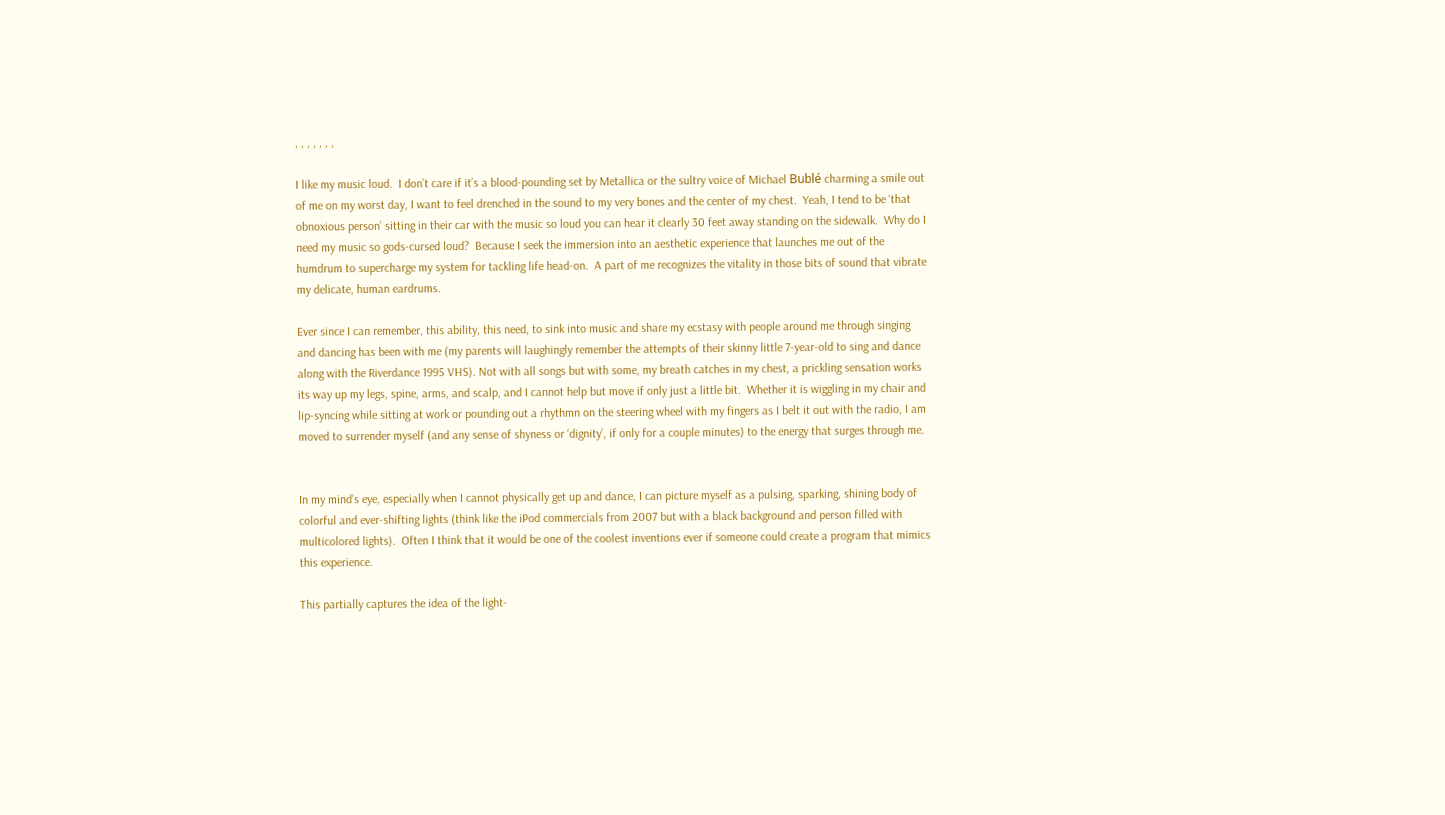, , , , , , ,

I like my music loud.  I don’t care if it’s a blood-pounding set by Metallica or the sultry voice of Michael Bublé charming a smile out of me on my worst day, I want to feel drenched in the sound to my very bones and the center of my chest.  Yeah, I tend to be ‘that obnoxious person’ sitting in their car with the music so loud you can hear it clearly 30 feet away standing on the sidewalk.  Why do I need my music so gods-cursed loud?  Because I seek the immersion into an aesthetic experience that launches me out of the humdrum to supercharge my system for tackling life head-on.  A part of me recognizes the vitality in those bits of sound that vibrate my delicate, human eardrums.

Ever since I can remember, this ability, this need, to sink into music and share my ecstasy with people around me through singing and dancing has been with me (my parents will laughingly remember the attempts of their skinny little 7-year-old to sing and dance along with the Riverdance 1995 VHS). Not with all songs but with some, my breath catches in my chest, a prickling sensation works its way up my legs, spine, arms, and scalp, and I cannot help but move if only just a little bit.  Whether it is wiggling in my chair and lip-syncing while sitting at work or pounding out a rhythmn on the steering wheel with my fingers as I belt it out with the radio, I am moved to surrender myself (and any sense of shyness or ‘dignity’, if only for a couple minutes) to the energy that surges through me.


In my mind’s eye, especially when I cannot physically get up and dance, I can picture myself as a pulsing, sparking, shining body of colorful and ever-shifting lights (think like the iPod commercials from 2007 but with a black background and person filled with multicolored lights).  Often I think that it would be one of the coolest inventions ever if someone could create a program that mimics this experience.

This partially captures the idea of the light-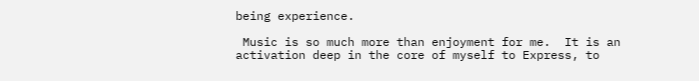being experience.

 Music is so much more than enjoyment for me.  It is an activation deep in the core of myself to Express, to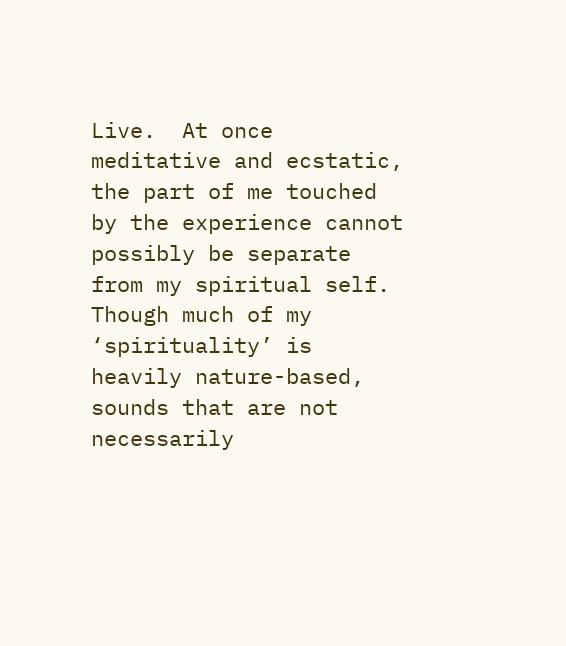Live.  At once meditative and ecstatic, the part of me touched by the experience cannot possibly be separate from my spiritual self.  Though much of my ‘spirituality’ is heavily nature-based, sounds that are not necessarily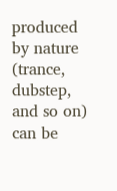produced by nature (trance, dubstep, and so on) can be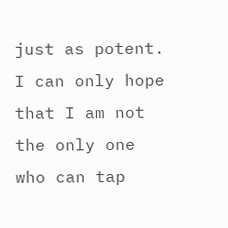just as potent.  I can only hope that I am not the only one who can tap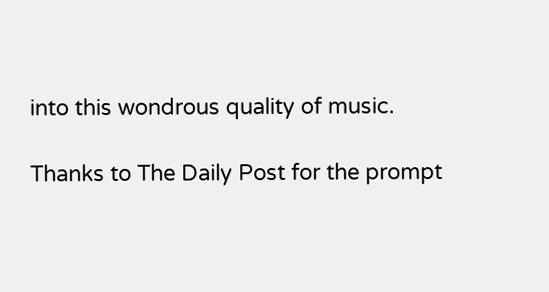into this wondrous quality of music.

Thanks to The Daily Post for the prompt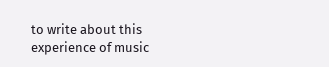to write about this experience of music